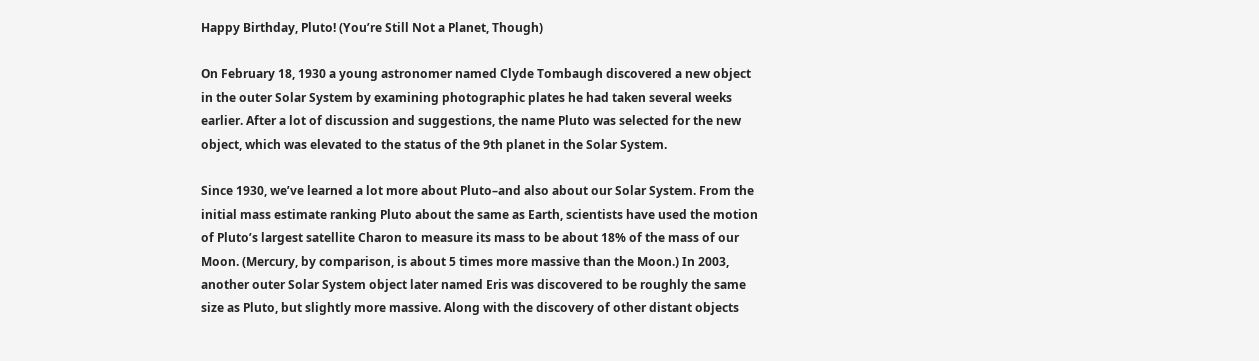Happy Birthday, Pluto! (You’re Still Not a Planet, Though)

On February 18, 1930 a young astronomer named Clyde Tombaugh discovered a new object in the outer Solar System by examining photographic plates he had taken several weeks earlier. After a lot of discussion and suggestions, the name Pluto was selected for the new object, which was elevated to the status of the 9th planet in the Solar System.

Since 1930, we’ve learned a lot more about Pluto–and also about our Solar System. From the initial mass estimate ranking Pluto about the same as Earth, scientists have used the motion of Pluto’s largest satellite Charon to measure its mass to be about 18% of the mass of our Moon. (Mercury, by comparison, is about 5 times more massive than the Moon.) In 2003, another outer Solar System object later named Eris was discovered to be roughly the same size as Pluto, but slightly more massive. Along with the discovery of other distant objects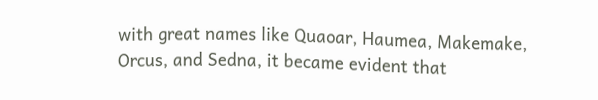with great names like Quaoar, Haumea, Makemake, Orcus, and Sedna, it became evident that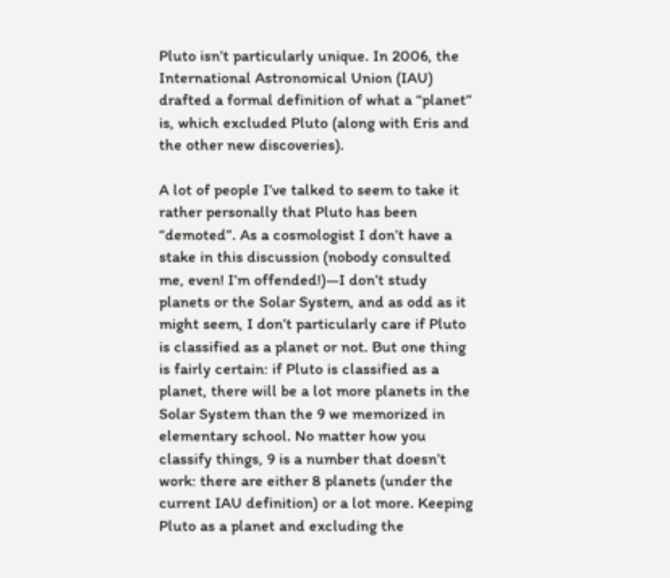Pluto isn’t particularly unique. In 2006, the International Astronomical Union (IAU) drafted a formal definition of what a “planet” is, which excluded Pluto (along with Eris and the other new discoveries).

A lot of people I’ve talked to seem to take it rather personally that Pluto has been “demoted”. As a cosmologist I don’t have a stake in this discussion (nobody consulted me, even! I’m offended!)—I don’t study planets or the Solar System, and as odd as it might seem, I don’t particularly care if Pluto is classified as a planet or not. But one thing is fairly certain: if Pluto is classified as a planet, there will be a lot more planets in the Solar System than the 9 we memorized in elementary school. No matter how you classify things, 9 is a number that doesn’t work: there are either 8 planets (under the current IAU definition) or a lot more. Keeping Pluto as a planet and excluding the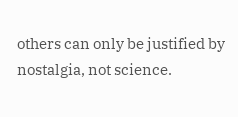others can only be justified by nostalgia, not science.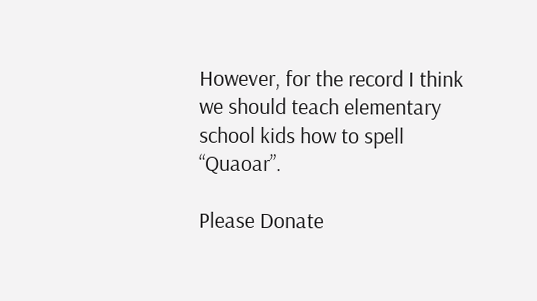However, for the record I think we should teach elementary school kids how to spell “Quaoar”.

Please Donate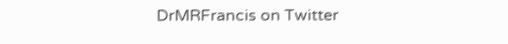DrMRFrancis on Twitter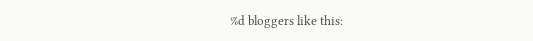%d bloggers like this: